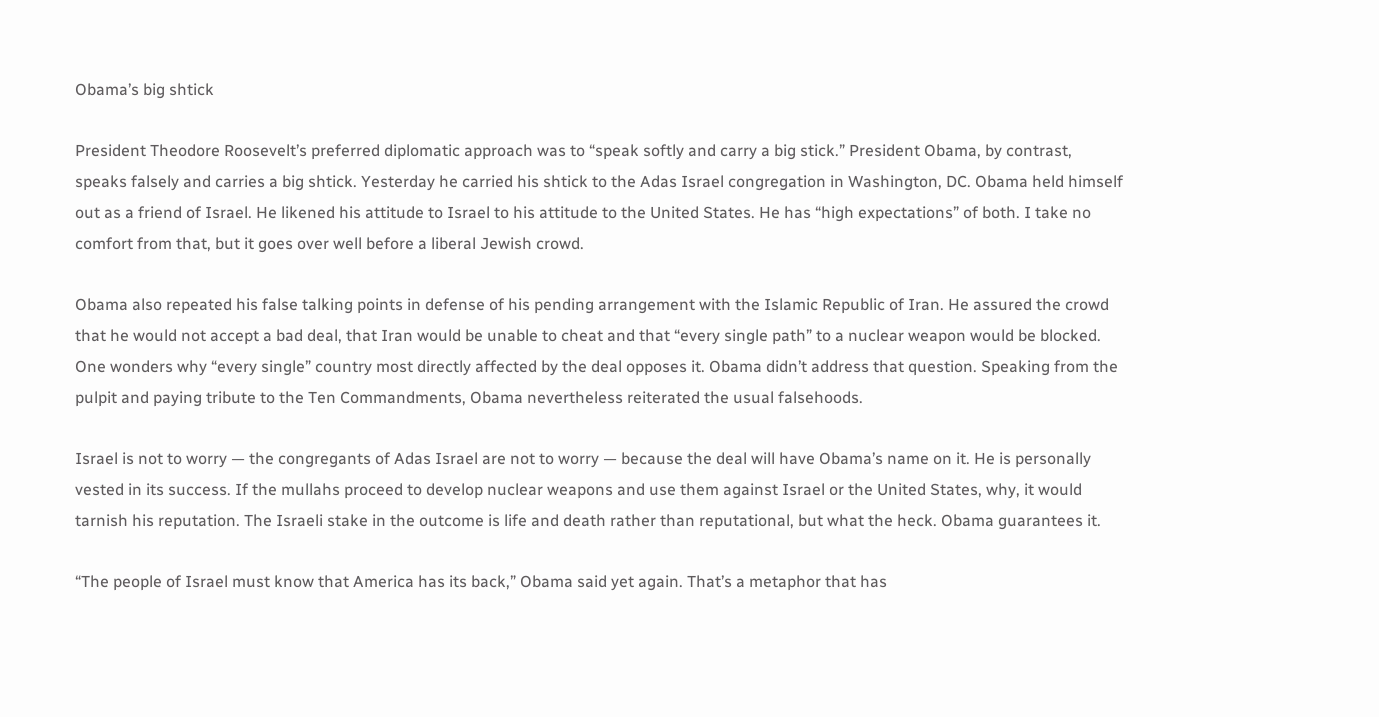Obama’s big shtick

President Theodore Roosevelt’s preferred diplomatic approach was to “speak softly and carry a big stick.” President Obama, by contrast, speaks falsely and carries a big shtick. Yesterday he carried his shtick to the Adas Israel congregation in Washington, DC. Obama held himself out as a friend of Israel. He likened his attitude to Israel to his attitude to the United States. He has “high expectations” of both. I take no comfort from that, but it goes over well before a liberal Jewish crowd.

Obama also repeated his false talking points in defense of his pending arrangement with the Islamic Republic of Iran. He assured the crowd that he would not accept a bad deal, that Iran would be unable to cheat and that “every single path” to a nuclear weapon would be blocked. One wonders why “every single” country most directly affected by the deal opposes it. Obama didn’t address that question. Speaking from the pulpit and paying tribute to the Ten Commandments, Obama nevertheless reiterated the usual falsehoods.

Israel is not to worry — the congregants of Adas Israel are not to worry — because the deal will have Obama’s name on it. He is personally vested in its success. If the mullahs proceed to develop nuclear weapons and use them against Israel or the United States, why, it would tarnish his reputation. The Israeli stake in the outcome is life and death rather than reputational, but what the heck. Obama guarantees it.

“The people of Israel must know that America has its back,” Obama said yet again. That’s a metaphor that has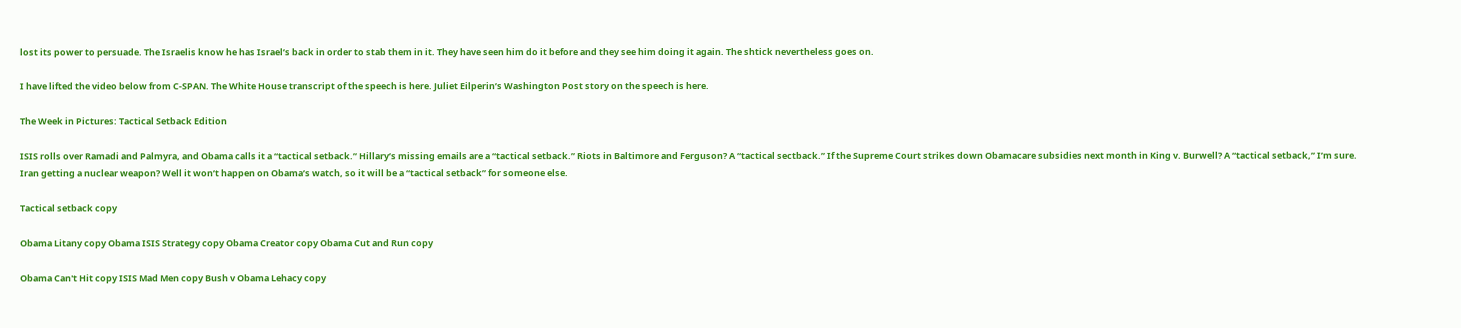lost its power to persuade. The Israelis know he has Israel’s back in order to stab them in it. They have seen him do it before and they see him doing it again. The shtick nevertheless goes on.

I have lifted the video below from C-SPAN. The White House transcript of the speech is here. Juliet Eilperin’s Washington Post story on the speech is here.

The Week in Pictures: Tactical Setback Edition

ISIS rolls over Ramadi and Palmyra, and Obama calls it a “tactical setback.” Hillary’s missing emails are a “tactical setback.” Riots in Baltimore and Ferguson? A “tactical sectback.” If the Supreme Court strikes down Obamacare subsidies next month in King v. Burwell? A “tactical setback,” I’m sure. Iran getting a nuclear weapon? Well it won’t happen on Obama’s watch, so it will be a “tactical setback” for someone else.

Tactical setback copy

Obama Litany copy Obama ISIS Strategy copy Obama Creator copy Obama Cut and Run copy

Obama Can't Hit copy ISIS Mad Men copy Bush v Obama Lehacy copy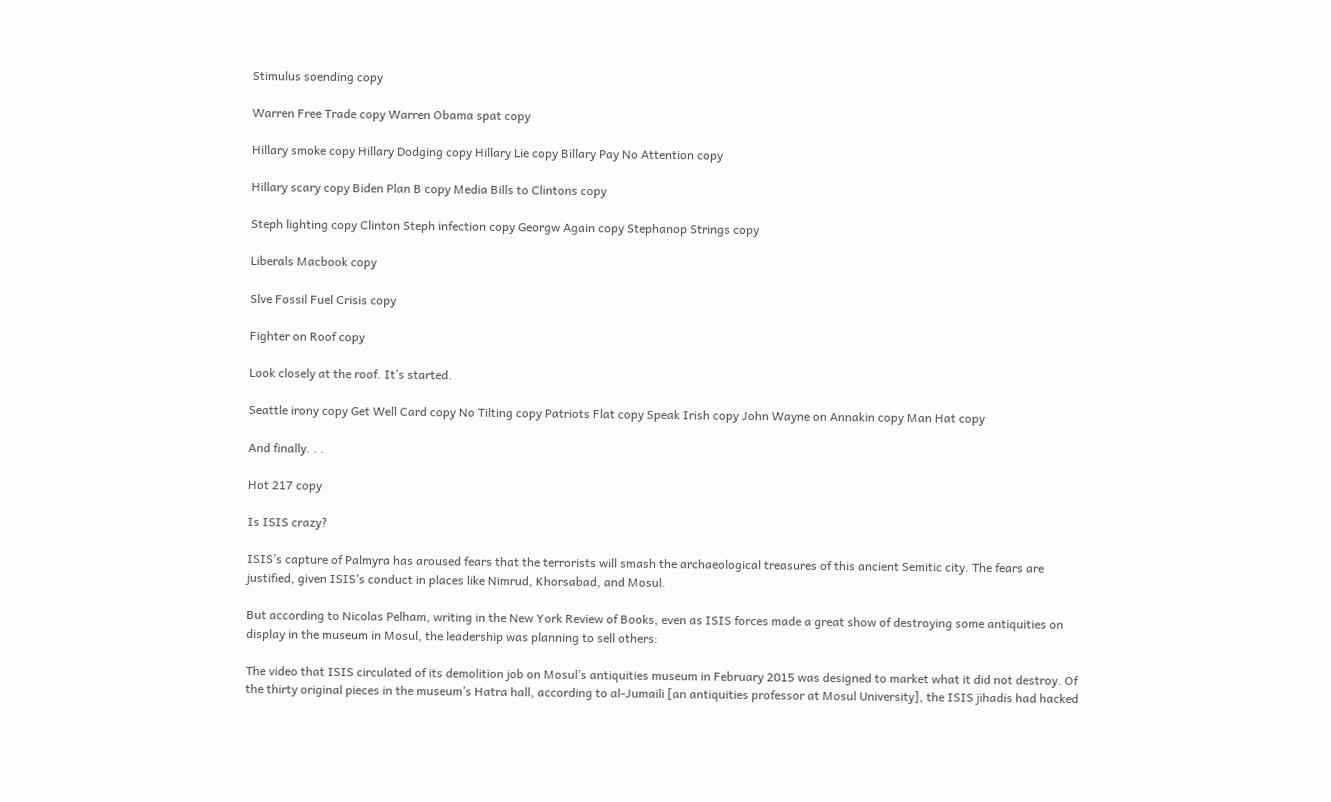Stimulus soending copy

Warren Free Trade copy Warren Obama spat copy

Hillary smoke copy Hillary Dodging copy Hillary Lie copy Billary Pay No Attention copy

Hillary scary copy Biden Plan B copy Media Bills to Clintons copy

Steph lighting copy Clinton Steph infection copy Georgw Again copy Stephanop Strings copy

Liberals Macbook copy

Slve Fossil Fuel Crisis copy

Fighter on Roof copy

Look closely at the roof. It’s started.

Seattle irony copy Get Well Card copy No Tilting copy Patriots Flat copy Speak Irish copy John Wayne on Annakin copy Man Hat copy

And finally. . .

Hot 217 copy

Is ISIS crazy?

ISIS’s capture of Palmyra has aroused fears that the terrorists will smash the archaeological treasures of this ancient Semitic city. The fears are justified, given ISIS’s conduct in places like Nimrud, Khorsabad, and Mosul.

But according to Nicolas Pelham, writing in the New York Review of Books, even as ISIS forces made a great show of destroying some antiquities on display in the museum in Mosul, the leadership was planning to sell others:

The video that ISIS circulated of its demolition job on Mosul’s antiquities museum in February 2015 was designed to market what it did not destroy. Of the thirty original pieces in the museum’s Hatra hall, according to al-Jumaili [an antiquities professor at Mosul University], the ISIS jihadis had hacked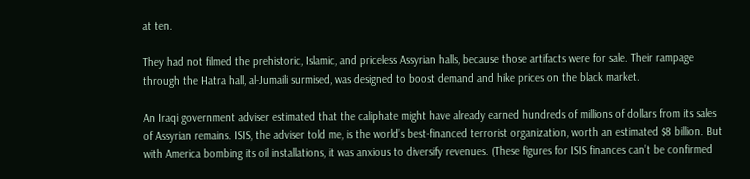at ten.

They had not filmed the prehistoric, Islamic, and priceless Assyrian halls, because those artifacts were for sale. Their rampage through the Hatra hall, al-Jumaili surmised, was designed to boost demand and hike prices on the black market.

An Iraqi government adviser estimated that the caliphate might have already earned hundreds of millions of dollars from its sales of Assyrian remains. ISIS, the adviser told me, is the world’s best-financed terrorist organization, worth an estimated $8 billion. But with America bombing its oil installations, it was anxious to diversify revenues. (These figures for ISIS finances can’t be confirmed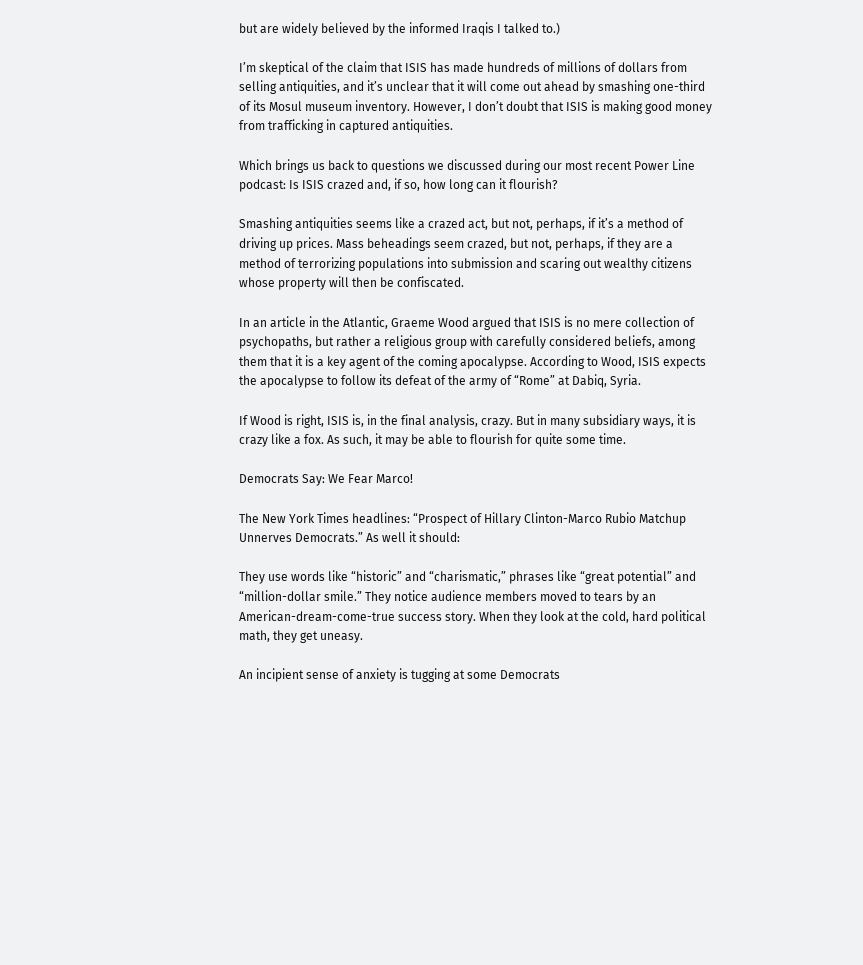but are widely believed by the informed Iraqis I talked to.)

I’m skeptical of the claim that ISIS has made hundreds of millions of dollars from selling antiquities, and it’s unclear that it will come out ahead by smashing one-third of its Mosul museum inventory. However, I don’t doubt that ISIS is making good money from trafficking in captured antiquities.

Which brings us back to questions we discussed during our most recent Power Line podcast: Is ISIS crazed and, if so, how long can it flourish?

Smashing antiquities seems like a crazed act, but not, perhaps, if it’s a method of driving up prices. Mass beheadings seem crazed, but not, perhaps, if they are a method of terrorizing populations into submission and scaring out wealthy citizens whose property will then be confiscated.

In an article in the Atlantic, Graeme Wood argued that ISIS is no mere collection of psychopaths, but rather a religious group with carefully considered beliefs, among them that it is a key agent of the coming apocalypse. According to Wood, ISIS expects the apocalypse to follow its defeat of the army of “Rome” at Dabiq, Syria.

If Wood is right, ISIS is, in the final analysis, crazy. But in many subsidiary ways, it is crazy like a fox. As such, it may be able to flourish for quite some time.

Democrats Say: We Fear Marco!

The New York Times headlines: “Prospect of Hillary Clinton-Marco Rubio Matchup Unnerves Democrats.” As well it should:

They use words like “historic” and “charismatic,” phrases like “great potential” and “million-dollar smile.” They notice audience members moved to tears by an American-dream-come-true success story. When they look at the cold, hard political math, they get uneasy.

An incipient sense of anxiety is tugging at some Democrats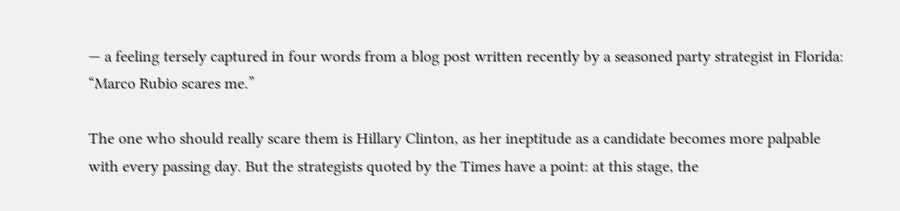— a feeling tersely captured in four words from a blog post written recently by a seasoned party strategist in Florida: “Marco Rubio scares me.”

The one who should really scare them is Hillary Clinton, as her ineptitude as a candidate becomes more palpable with every passing day. But the strategists quoted by the Times have a point: at this stage, the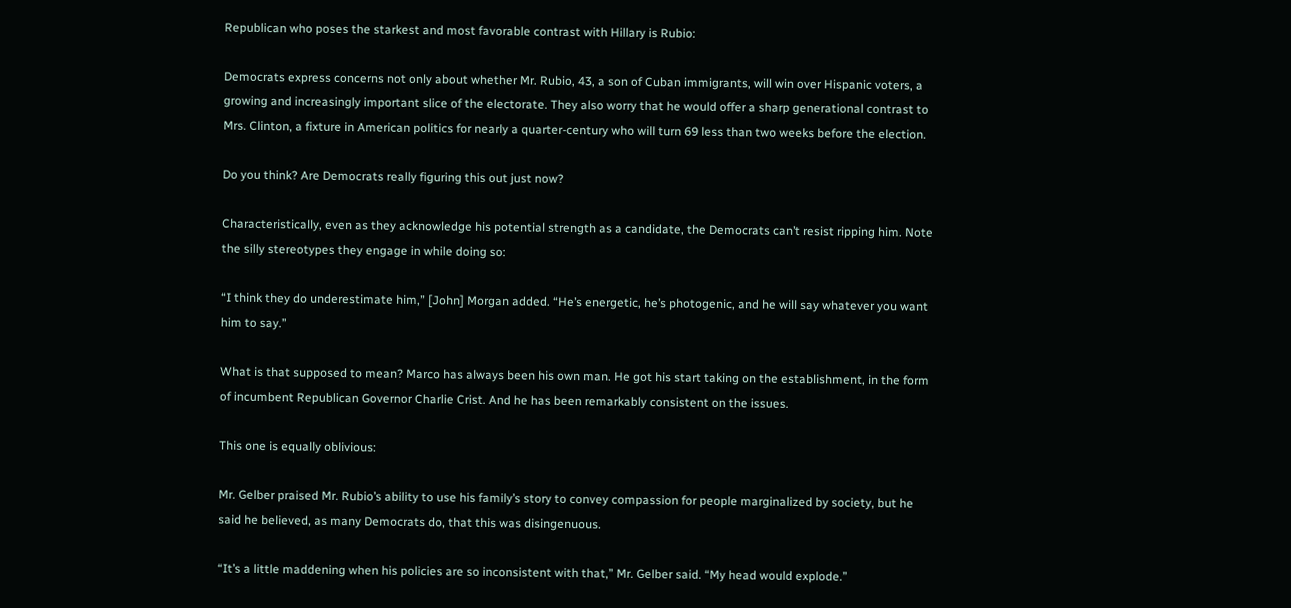Republican who poses the starkest and most favorable contrast with Hillary is Rubio:

Democrats express concerns not only about whether Mr. Rubio, 43, a son of Cuban immigrants, will win over Hispanic voters, a growing and increasingly important slice of the electorate. They also worry that he would offer a sharp generational contrast to Mrs. Clinton, a fixture in American politics for nearly a quarter-century who will turn 69 less than two weeks before the election.

Do you think? Are Democrats really figuring this out just now?

Characteristically, even as they acknowledge his potential strength as a candidate, the Democrats can’t resist ripping him. Note the silly stereotypes they engage in while doing so:

“I think they do underestimate him,” [John] Morgan added. “He’s energetic, he’s photogenic, and he will say whatever you want him to say.”

What is that supposed to mean? Marco has always been his own man. He got his start taking on the establishment, in the form of incumbent Republican Governor Charlie Crist. And he has been remarkably consistent on the issues.

This one is equally oblivious:

Mr. Gelber praised Mr. Rubio’s ability to use his family’s story to convey compassion for people marginalized by society, but he said he believed, as many Democrats do, that this was disingenuous.

“It’s a little maddening when his policies are so inconsistent with that,” Mr. Gelber said. “My head would explode.”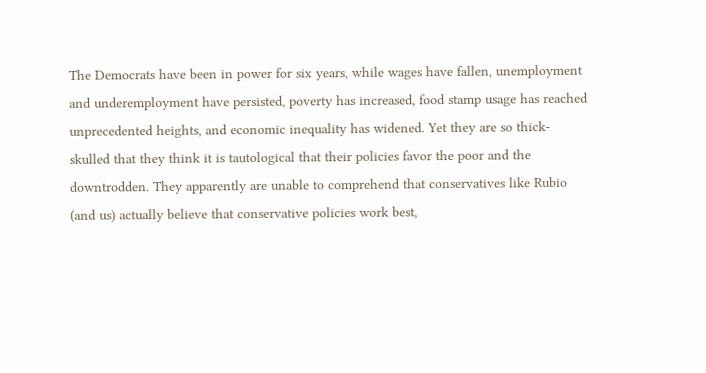The Democrats have been in power for six years, while wages have fallen, unemployment and underemployment have persisted, poverty has increased, food stamp usage has reached unprecedented heights, and economic inequality has widened. Yet they are so thick-skulled that they think it is tautological that their policies favor the poor and the downtrodden. They apparently are unable to comprehend that conservatives like Rubio (and us) actually believe that conservative policies work best,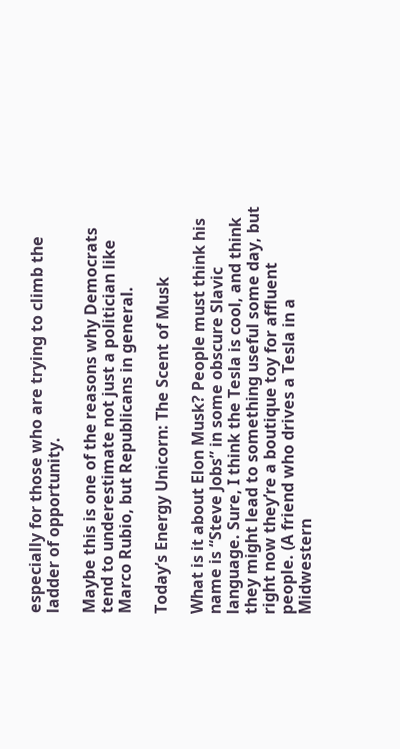especially for those who are trying to climb the ladder of opportunity.

Maybe this is one of the reasons why Democrats tend to underestimate not just a politician like Marco Rubio, but Republicans in general.

Today’s Energy Unicorn: The Scent of Musk

What is it about Elon Musk? People must think his name is “Steve Jobs” in some obscure Slavic language. Sure, I think the Tesla is cool, and think they might lead to something useful some day, but right now they’re a boutique toy for affluent people. (A friend who drives a Tesla in a Midwestern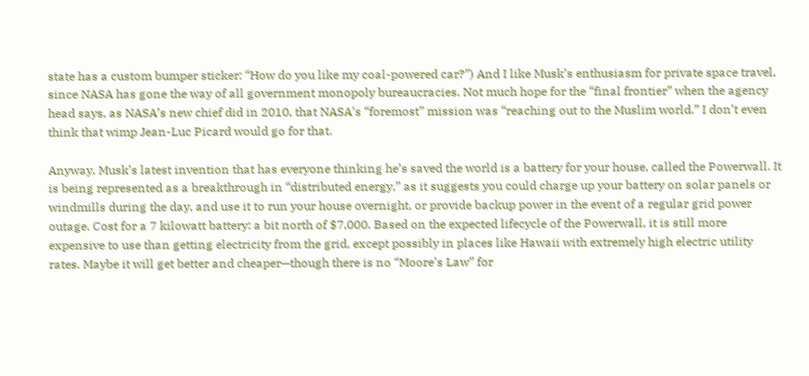state has a custom bumper sticker: “How do you like my coal-powered car?”) And I like Musk’s enthusiasm for private space travel, since NASA has gone the way of all government monopoly bureaucracies. Not much hope for the “final frontier” when the agency head says, as NASA’s new chief did in 2010, that NASA’s “foremost” mission was “reaching out to the Muslim world.” I don’t even think that wimp Jean-Luc Picard would go for that.

Anyway, Musk’s latest invention that has everyone thinking he’s saved the world is a battery for your house, called the Powerwall. It is being represented as a breakthrough in “distributed energy,” as it suggests you could charge up your battery on solar panels or windmills during the day, and use it to run your house overnight, or provide backup power in the event of a regular grid power outage. Cost for a 7 kilowatt battery: a bit north of $7,000. Based on the expected lifecycle of the Powerwall, it is still more expensive to use than getting electricity from the grid, except possibly in places like Hawaii with extremely high electric utility rates. Maybe it will get better and cheaper—though there is no “Moore’s Law” for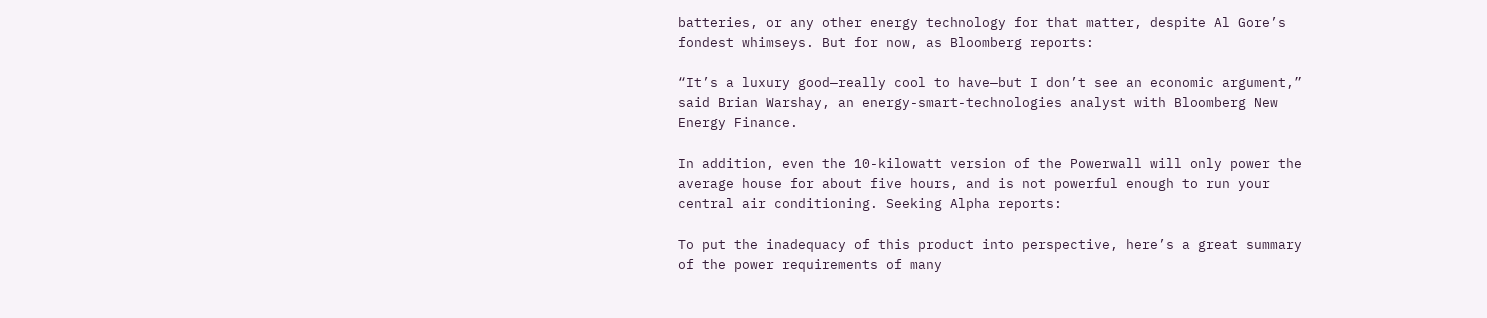batteries, or any other energy technology for that matter, despite Al Gore’s fondest whimseys. But for now, as Bloomberg reports:

“It’s a luxury good—really cool to have—but I don’t see an economic argument,” said Brian Warshay, an energy-smart-technologies analyst with Bloomberg New Energy Finance.

In addition, even the 10-kilowatt version of the Powerwall will only power the average house for about five hours, and is not powerful enough to run your central air conditioning. Seeking Alpha reports:

To put the inadequacy of this product into perspective, here’s a great summary of the power requirements of many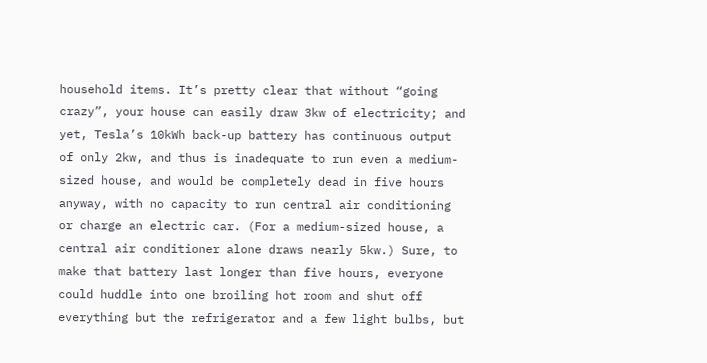household items. It’s pretty clear that without “going crazy”, your house can easily draw 3kw of electricity; and yet, Tesla’s 10kWh back-up battery has continuous output of only 2kw, and thus is inadequate to run even a medium-sized house, and would be completely dead in five hours anyway, with no capacity to run central air conditioning or charge an electric car. (For a medium-sized house, a central air conditioner alone draws nearly 5kw.) Sure, to make that battery last longer than five hours, everyone could huddle into one broiling hot room and shut off everything but the refrigerator and a few light bulbs, but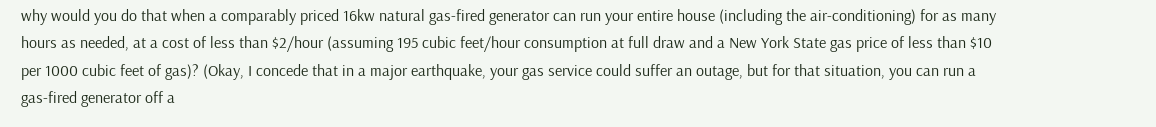why would you do that when a comparably priced 16kw natural gas-fired generator can run your entire house (including the air-conditioning) for as many hours as needed, at a cost of less than $2/hour (assuming 195 cubic feet/hour consumption at full draw and a New York State gas price of less than $10 per 1000 cubic feet of gas)? (Okay, I concede that in a major earthquake, your gas service could suffer an outage, but for that situation, you can run a gas-fired generator off a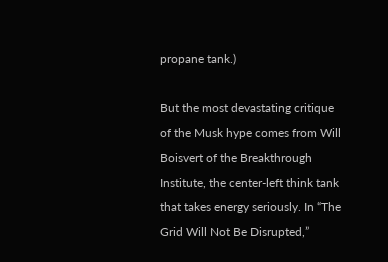propane tank.)

But the most devastating critique of the Musk hype comes from Will Boisvert of the Breakthrough Institute, the center-left think tank that takes energy seriously. In “The Grid Will Not Be Disrupted,”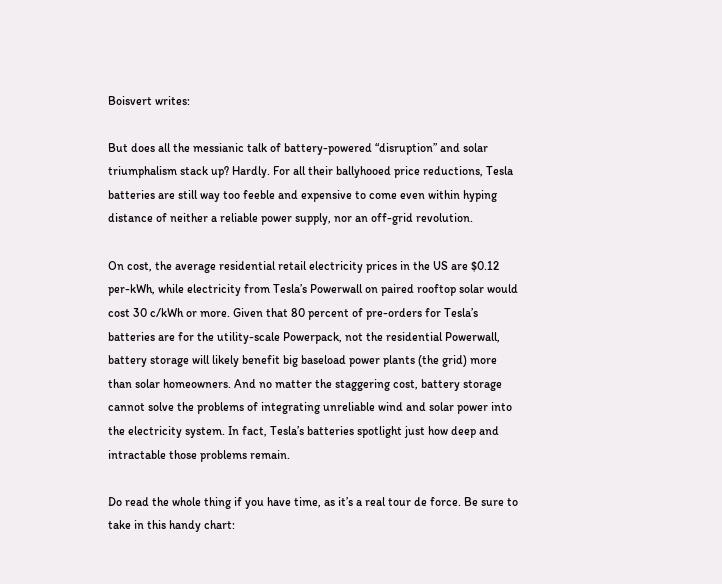Boisvert writes:

But does all the messianic talk of battery-powered “disruption” and solar triumphalism stack up? Hardly. For all their ballyhooed price reductions, Tesla batteries are still way too feeble and expensive to come even within hyping distance of neither a reliable power supply, nor an off-grid revolution.

On cost, the average residential retail electricity prices in the US are $0.12 per-kWh, while electricity from Tesla’s Powerwall on paired rooftop solar would cost 30 c/kWh or more. Given that 80 percent of pre-orders for Tesla’s batteries are for the utility-scale Powerpack, not the residential Powerwall, battery storage will likely benefit big baseload power plants (the grid) more than solar homeowners. And no matter the staggering cost, battery storage cannot solve the problems of integrating unreliable wind and solar power into the electricity system. In fact, Tesla’s batteries spotlight just how deep and intractable those problems remain.

Do read the whole thing if you have time, as it’s a real tour de force. Be sure to take in this handy chart: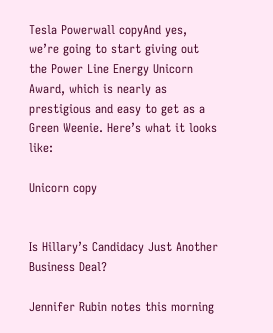Tesla Powerwall copyAnd yes, we’re going to start giving out the Power Line Energy Unicorn Award, which is nearly as prestigious and easy to get as a Green Weenie. Here’s what it looks like:

Unicorn copy


Is Hillary’s Candidacy Just Another Business Deal?

Jennifer Rubin notes this morning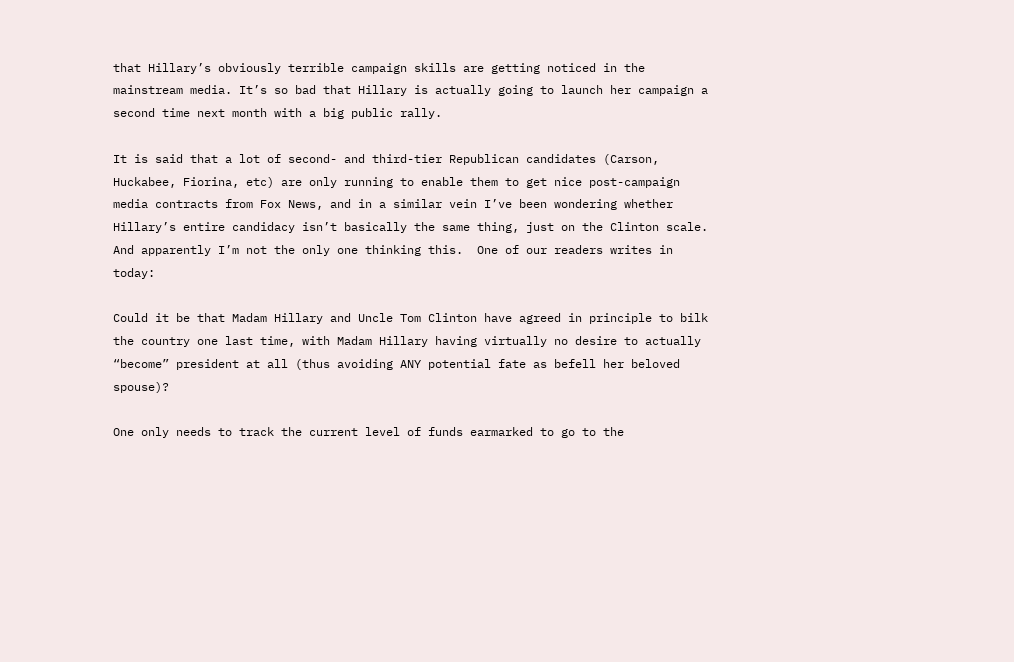that Hillary’s obviously terrible campaign skills are getting noticed in the mainstream media. It’s so bad that Hillary is actually going to launch her campaign a second time next month with a big public rally.

It is said that a lot of second- and third-tier Republican candidates (Carson, Huckabee, Fiorina, etc) are only running to enable them to get nice post-campaign media contracts from Fox News, and in a similar vein I’ve been wondering whether Hillary’s entire candidacy isn’t basically the same thing, just on the Clinton scale. And apparently I’m not the only one thinking this.  One of our readers writes in today:

Could it be that Madam Hillary and Uncle Tom Clinton have agreed in principle to bilk the country one last time, with Madam Hillary having virtually no desire to actually “become” president at all (thus avoiding ANY potential fate as befell her beloved spouse)?

One only needs to track the current level of funds earmarked to go to the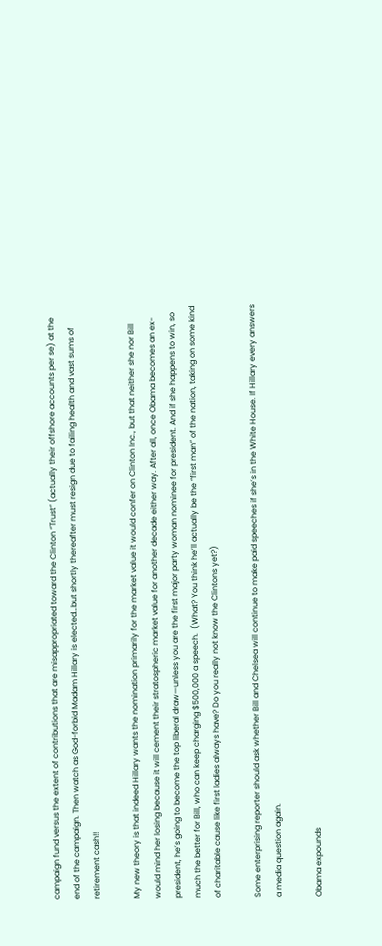campaign fund versus the extent of contributions that are misappropriated toward the Clinton “Trust” (actually their offshore accounts per se) at the end of the campaign. Then watch as God-forbid Madam Hillary is elected…but shortly thereafter must resign due to failing health and vast sums of retirement cash!!

My new theory is that indeed Hillary wants the nomination primarily for the market value it would confer on Clinton Inc., but that neither she nor Bill would mind her losing because it will cement their stratospheric market value for another decade either way. After all, once Obama becomes an ex-president, he’s going to become the top liberal draw—unless you are the first major party woman nominee for president. And if she happens to win, so much the better for Bill, who can keep charging $500,000 a speech.  (What? You think he’ll actually be the “first man” of the nation, taking on some kind of charitable cause like first ladies always have? Do you really not know the Clintons yet?)

Some enterprising reporter should ask whether Bill and Chelsea will continue to make paid speeches if she’s in the White House. If Hillary every answers a media question again.

Obama expounds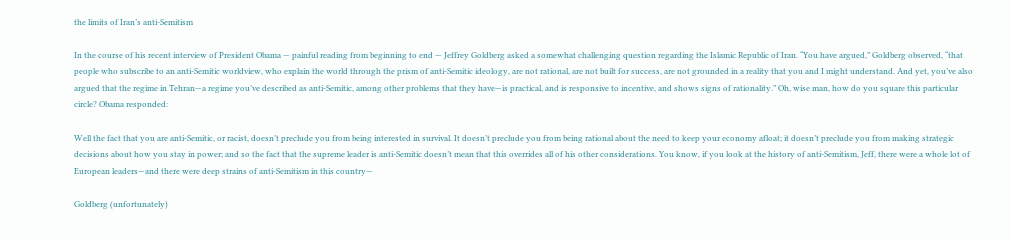the limits of Iran’s anti-Semitism

In the course of his recent interview of President Obama — painful reading from beginning to end — Jeffrey Goldberg asked a somewhat challenging question regarding the Islamic Republic of Iran. “You have argued,” Goldberg observed, “that people who subscribe to an anti-Semitic worldview, who explain the world through the prism of anti-Semitic ideology, are not rational, are not built for success, are not grounded in a reality that you and I might understand. And yet, you’ve also argued that the regime in Tehran—a regime you’ve described as anti-Semitic, among other problems that they have—is practical, and is responsive to incentive, and shows signs of rationality.” Oh, wise man, how do you square this particular circle? Obama responded:

Well the fact that you are anti-Semitic, or racist, doesn’t preclude you from being interested in survival. It doesn’t preclude you from being rational about the need to keep your economy afloat; it doesn’t preclude you from making strategic decisions about how you stay in power; and so the fact that the supreme leader is anti-Semitic doesn’t mean that this overrides all of his other considerations. You know, if you look at the history of anti-Semitism, Jeff, there were a whole lot of European leaders—and there were deep strains of anti-Semitism in this country—

Goldberg (unfortunately)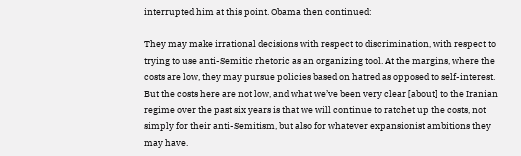interrupted him at this point. Obama then continued:

They may make irrational decisions with respect to discrimination, with respect to trying to use anti-Semitic rhetoric as an organizing tool. At the margins, where the costs are low, they may pursue policies based on hatred as opposed to self-interest. But the costs here are not low, and what we’ve been very clear [about] to the Iranian regime over the past six years is that we will continue to ratchet up the costs, not simply for their anti-Semitism, but also for whatever expansionist ambitions they may have.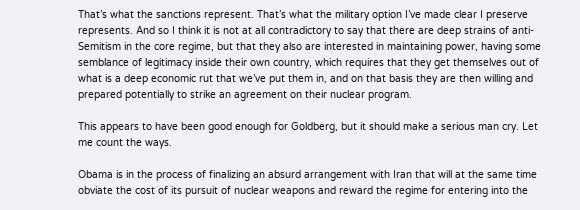That’s what the sanctions represent. That’s what the military option I’ve made clear I preserve represents. And so I think it is not at all contradictory to say that there are deep strains of anti-Semitism in the core regime, but that they also are interested in maintaining power, having some semblance of legitimacy inside their own country, which requires that they get themselves out of what is a deep economic rut that we’ve put them in, and on that basis they are then willing and prepared potentially to strike an agreement on their nuclear program.

This appears to have been good enough for Goldberg, but it should make a serious man cry. Let me count the ways.

Obama is in the process of finalizing an absurd arrangement with Iran that will at the same time obviate the cost of its pursuit of nuclear weapons and reward the regime for entering into the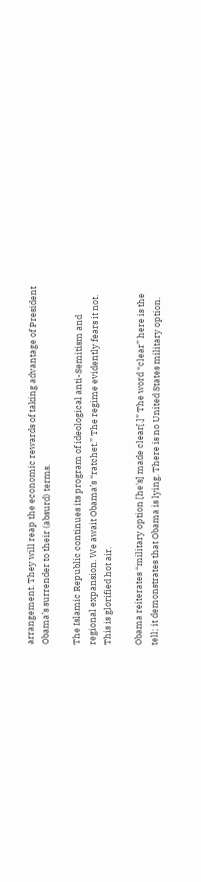arrangement. They will reap the economic rewards of taking advantage of President Obama’s surrender to their (absurd) terms.

The Islamic Republic continues its program of ideological anti-Semitism and regional expansion. We await Obama’s “ratchet.” The regime evidently fears it not. This is glorified hot air.

Obama reiterates “military option [he's] made clear[.]” The word “clear” here is the tell; it demonstrates that Obama is lying. There is no United States military option.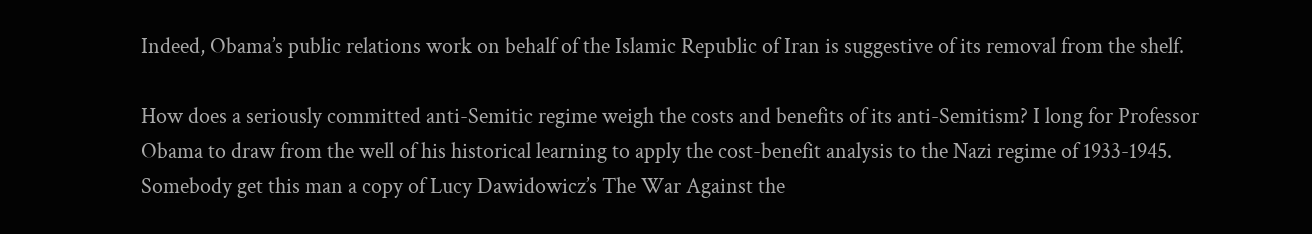Indeed, Obama’s public relations work on behalf of the Islamic Republic of Iran is suggestive of its removal from the shelf.

How does a seriously committed anti-Semitic regime weigh the costs and benefits of its anti-Semitism? I long for Professor Obama to draw from the well of his historical learning to apply the cost-benefit analysis to the Nazi regime of 1933-1945. Somebody get this man a copy of Lucy Dawidowicz’s The War Against the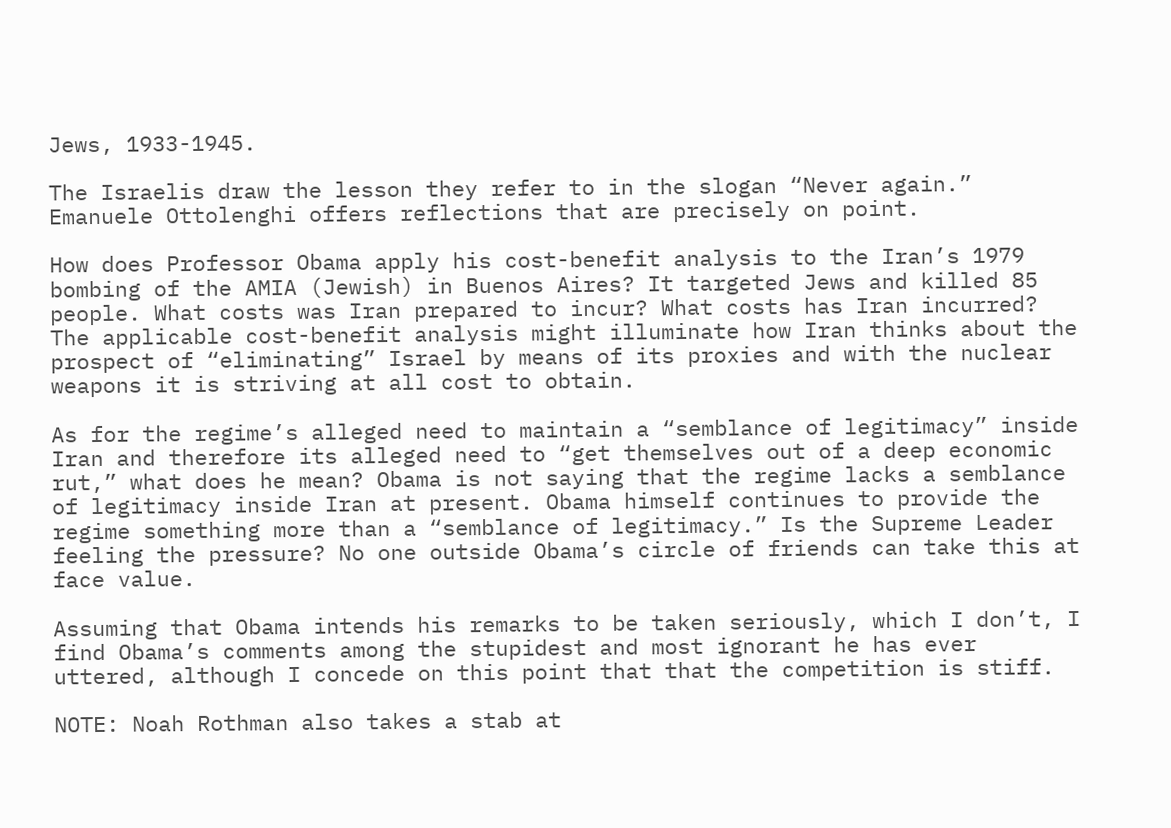Jews, 1933-1945.

The Israelis draw the lesson they refer to in the slogan “Never again.” Emanuele Ottolenghi offers reflections that are precisely on point.

How does Professor Obama apply his cost-benefit analysis to the Iran’s 1979 bombing of the AMIA (Jewish) in Buenos Aires? It targeted Jews and killed 85 people. What costs was Iran prepared to incur? What costs has Iran incurred? The applicable cost-benefit analysis might illuminate how Iran thinks about the prospect of “eliminating” Israel by means of its proxies and with the nuclear weapons it is striving at all cost to obtain.

As for the regime’s alleged need to maintain a “semblance of legitimacy” inside Iran and therefore its alleged need to “get themselves out of a deep economic rut,” what does he mean? Obama is not saying that the regime lacks a semblance of legitimacy inside Iran at present. Obama himself continues to provide the regime something more than a “semblance of legitimacy.” Is the Supreme Leader feeling the pressure? No one outside Obama’s circle of friends can take this at face value.

Assuming that Obama intends his remarks to be taken seriously, which I don’t, I find Obama’s comments among the stupidest and most ignorant he has ever uttered, although I concede on this point that that the competition is stiff.

NOTE: Noah Rothman also takes a stab at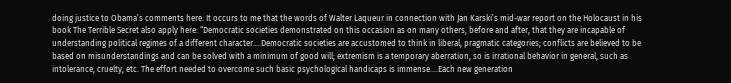doing justice to Obama’s comments here. It occurs to me that the words of Walter Laqueur in connection with Jan Karski’s mid-war report on the Holocaust in his book The Terrible Secret also apply here: “Democratic societies demonstrated on this occasion as on many others, before and after, that they are incapable of understanding political regimes of a different character….Democratic societies are accustomed to think in liberal, pragmatic categories; conflicts are believed to be based on misunderstandings and can be solved with a minimum of good will; extremism is a temporary aberration, so is irrational behavior in general, such as intolerance, cruelty, etc. The effort needed to overcome such basic psychological handicaps is immense….Each new generation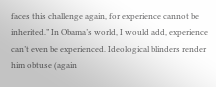faces this challenge again, for experience cannot be inherited.” In Obama’s world, I would add, experience can’t even be experienced. Ideological blinders render him obtuse (again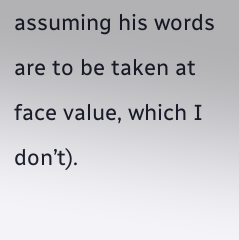assuming his words are to be taken at face value, which I don’t).